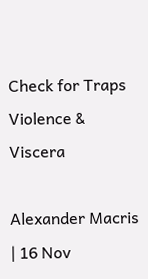Check for Traps
Violence & Viscera

Alexander Macris | 16 Nov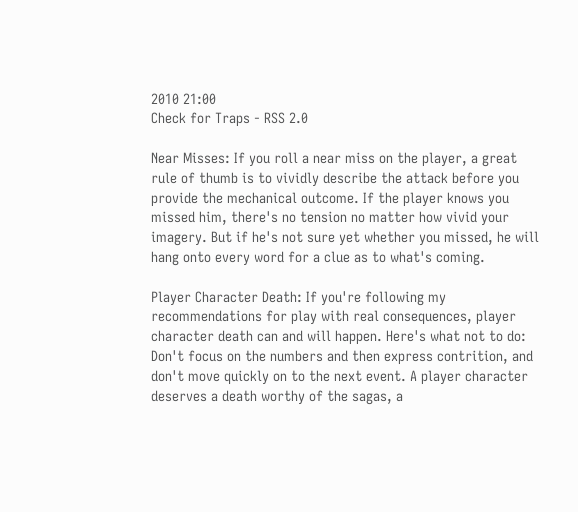2010 21:00
Check for Traps - RSS 2.0

Near Misses: If you roll a near miss on the player, a great rule of thumb is to vividly describe the attack before you provide the mechanical outcome. If the player knows you missed him, there's no tension no matter how vivid your imagery. But if he's not sure yet whether you missed, he will hang onto every word for a clue as to what's coming.

Player Character Death: If you're following my recommendations for play with real consequences, player character death can and will happen. Here's what not to do: Don't focus on the numbers and then express contrition, and don't move quickly on to the next event. A player character deserves a death worthy of the sagas, a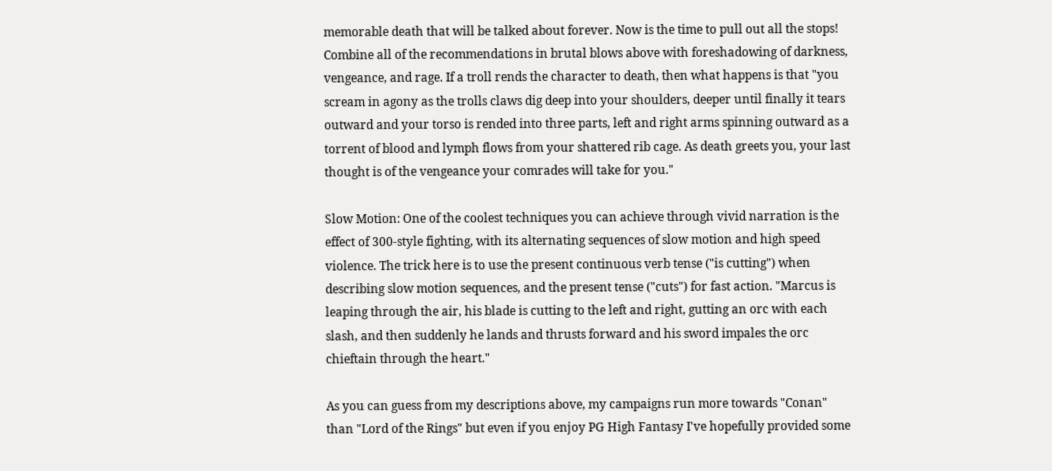memorable death that will be talked about forever. Now is the time to pull out all the stops! Combine all of the recommendations in brutal blows above with foreshadowing of darkness, vengeance, and rage. If a troll rends the character to death, then what happens is that "you scream in agony as the trolls claws dig deep into your shoulders, deeper until finally it tears outward and your torso is rended into three parts, left and right arms spinning outward as a torrent of blood and lymph flows from your shattered rib cage. As death greets you, your last thought is of the vengeance your comrades will take for you."

Slow Motion: One of the coolest techniques you can achieve through vivid narration is the effect of 300-style fighting, with its alternating sequences of slow motion and high speed violence. The trick here is to use the present continuous verb tense ("is cutting") when describing slow motion sequences, and the present tense ("cuts") for fast action. "Marcus is leaping through the air, his blade is cutting to the left and right, gutting an orc with each slash, and then suddenly he lands and thrusts forward and his sword impales the orc chieftain through the heart."

As you can guess from my descriptions above, my campaigns run more towards "Conan" than "Lord of the Rings" but even if you enjoy PG High Fantasy I've hopefully provided some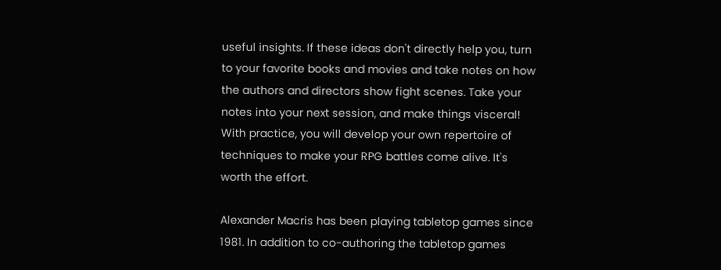useful insights. If these ideas don't directly help you, turn to your favorite books and movies and take notes on how the authors and directors show fight scenes. Take your notes into your next session, and make things visceral! With practice, you will develop your own repertoire of techniques to make your RPG battles come alive. It's worth the effort.

Alexander Macris has been playing tabletop games since 1981. In addition to co-authoring the tabletop games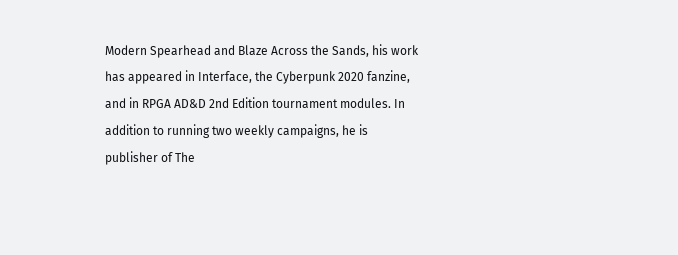Modern Spearhead and Blaze Across the Sands, his work has appeared in Interface, the Cyberpunk 2020 fanzine, and in RPGA AD&D 2nd Edition tournament modules. In addition to running two weekly campaigns, he is publisher of The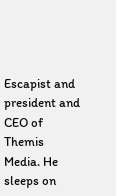Escapist and president and CEO of Themis Media. He sleeps on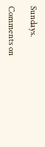Sundays.

Comments on